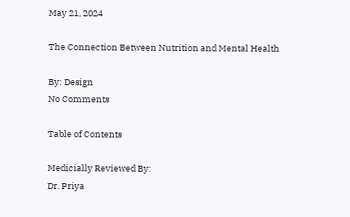May 21, 2024

The Connection Between Nutrition and Mental Health

By: Design
No Comments

Table of Contents

Medicially Reviewed By:
Dr. Priya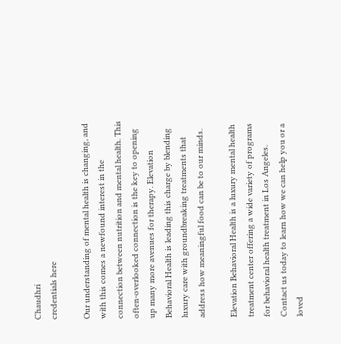Chaudhri
credentials here

Our understanding of mental health is changing, and with this comes a newfound interest in the connection between nutrition and mental health. This often-overlooked connection is the key to opening up many more avenues for therapy. Elevation Behavioral Health is leading this charge by blending luxury care with groundbreaking treatments that address how meaningful food can be to our minds.

Elevation Behavioral Health is a luxury mental health treatment center offering a wide variety of programs for behavioral health treatment in Los Angeles. Contact us today to learn how we can help you or a loved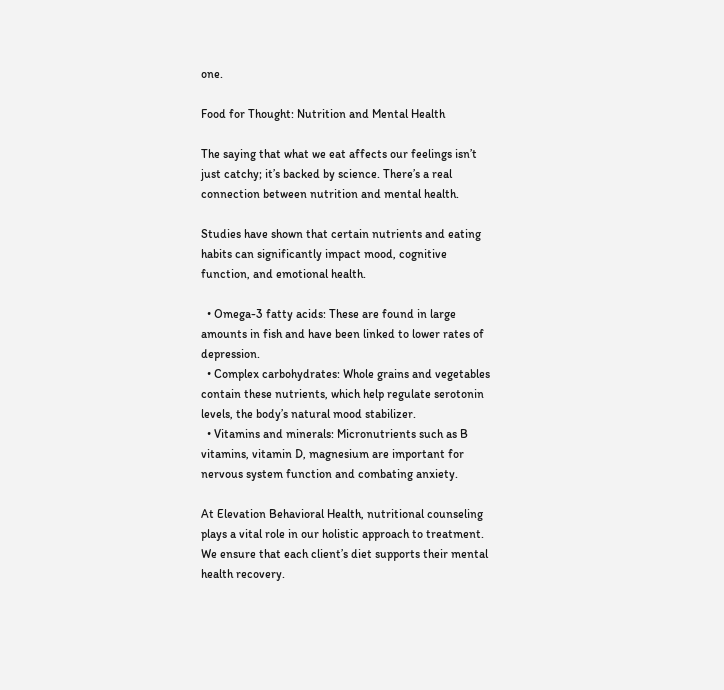one.

Food for Thought: Nutrition and Mental Health

The saying that what we eat affects our feelings isn’t just catchy; it’s backed by science. There’s a real connection between nutrition and mental health.

Studies have shown that certain nutrients and eating habits can significantly impact mood, cognitive function, and emotional health.

  • Omega-3 fatty acids: These are found in large amounts in fish and have been linked to lower rates of depression.
  • Complex carbohydrates: Whole grains and vegetables contain these nutrients, which help regulate serotonin levels, the body’s natural mood stabilizer.
  • Vitamins and minerals: Micronutrients such as B vitamins, vitamin D, magnesium are important for nervous system function and combating anxiety.

At Elevation Behavioral Health, nutritional counseling plays a vital role in our holistic approach to treatment. We ensure that each client’s diet supports their mental health recovery.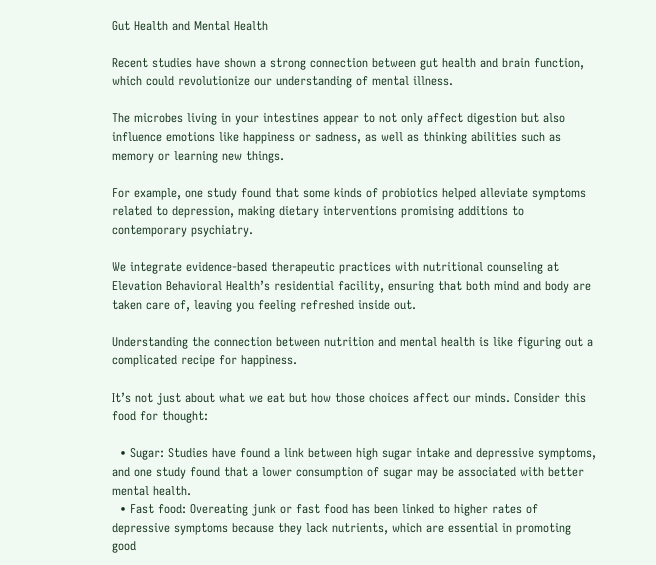Gut Health and Mental Health

Recent studies have shown a strong connection between gut health and brain function, which could revolutionize our understanding of mental illness.

The microbes living in your intestines appear to not only affect digestion but also influence emotions like happiness or sadness, as well as thinking abilities such as memory or learning new things.

For example, one study found that some kinds of probiotics helped alleviate symptoms related to depression, making dietary interventions promising additions to contemporary psychiatry.

We integrate evidence-based therapeutic practices with nutritional counseling at Elevation Behavioral Health’s residential facility, ensuring that both mind and body are taken care of, leaving you feeling refreshed inside out.

Understanding the connection between nutrition and mental health is like figuring out a complicated recipe for happiness.

It’s not just about what we eat but how those choices affect our minds. Consider this food for thought:

  • Sugar: Studies have found a link between high sugar intake and depressive symptoms, and one study found that a lower consumption of sugar may be associated with better mental health.
  • Fast food: Overeating junk or fast food has been linked to higher rates of depressive symptoms because they lack nutrients, which are essential in promoting good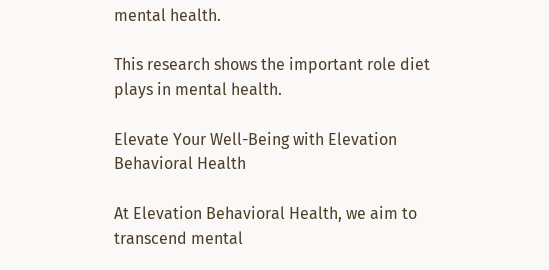mental health.

This research shows the important role diet plays in mental health.

Elevate Your Well-Being with Elevation Behavioral Health

At Elevation Behavioral Health, we aim to transcend mental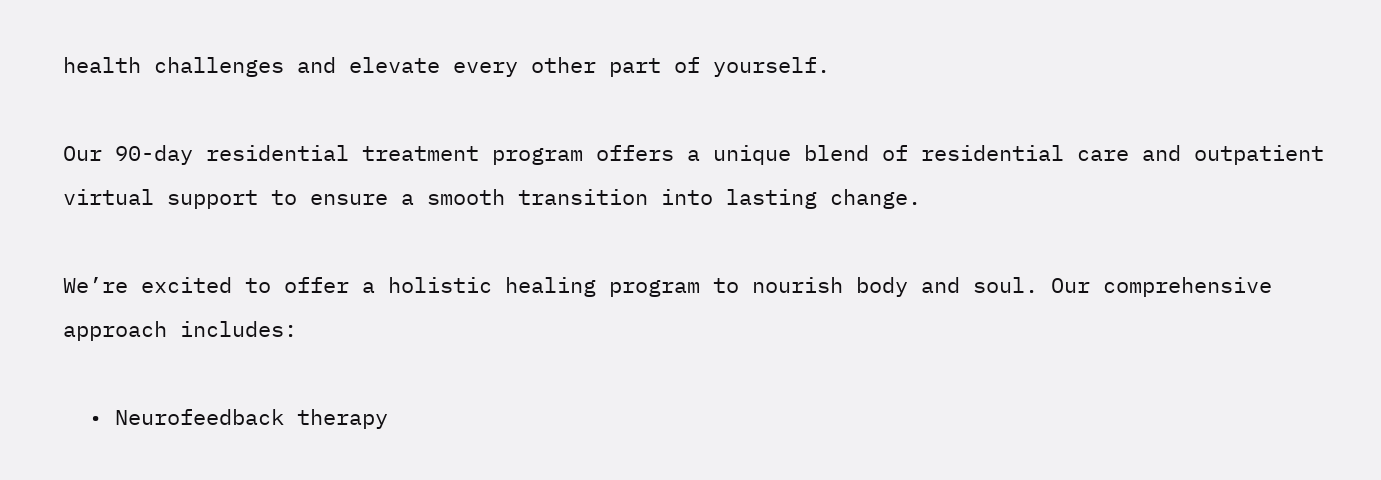health challenges and elevate every other part of yourself.

Our 90-day residential treatment program offers a unique blend of residential care and outpatient virtual support to ensure a smooth transition into lasting change.

We’re excited to offer a holistic healing program to nourish body and soul. Our comprehensive approach includes:

  • Neurofeedback therapy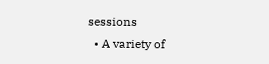sessions
  • A variety of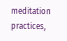meditation practices,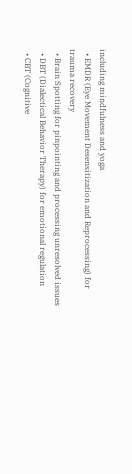including mindfulness and yoga
  • EMDR (Eye Movement Desensitization and Reprocessing) for trauma recovery
  • Brain Spotting for pinpointing and processing unresolved issues
  • DBT (Dialectical Behavior Therapy) for emotional regulation
  • CBT (Cognitive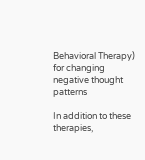Behavioral Therapy) for changing negative thought patterns

In addition to these therapies,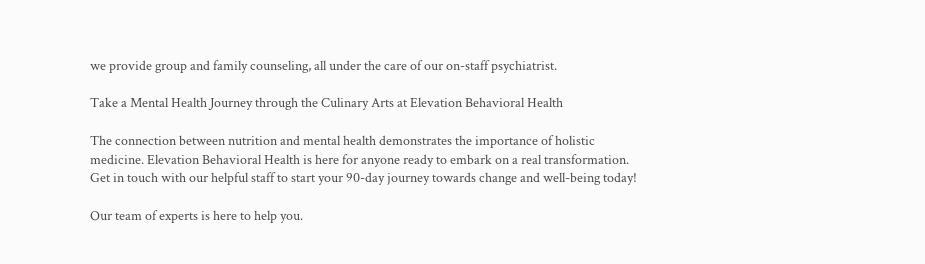we provide group and family counseling, all under the care of our on-staff psychiatrist.

Take a Mental Health Journey through the Culinary Arts at Elevation Behavioral Health

The connection between nutrition and mental health demonstrates the importance of holistic medicine. Elevation Behavioral Health is here for anyone ready to embark on a real transformation. Get in touch with our helpful staff to start your 90-day journey towards change and well-being today!

Our team of experts is here to help you.